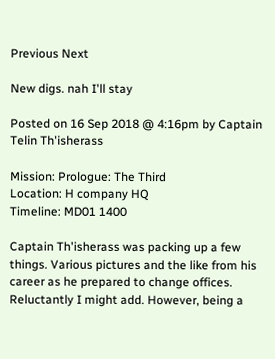Previous Next

New digs. nah I'll stay

Posted on 16 Sep 2018 @ 4:16pm by Captain Telin Th'isherass

Mission: Prologue: The Third
Location: H company HQ
Timeline: MD01 1400

Captain Th'isherass was packing up a few things. Various pictures and the like from his career as he prepared to change offices. Reluctantly I might add. However, being a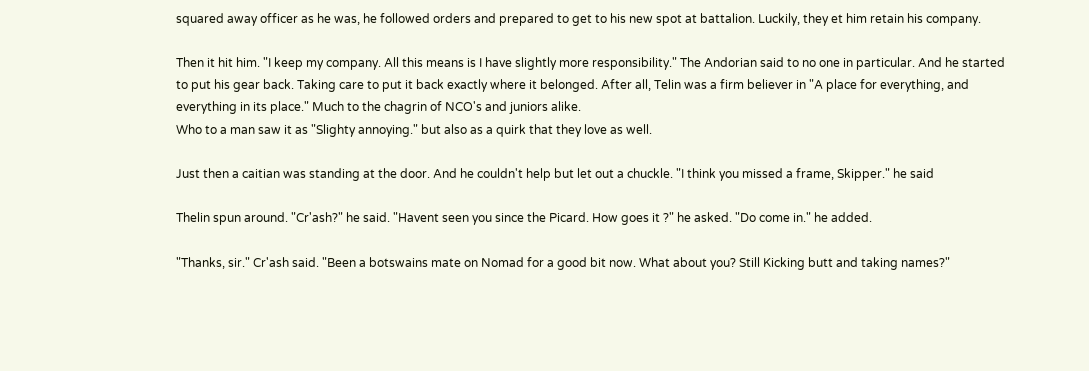squared away officer as he was, he followed orders and prepared to get to his new spot at battalion. Luckily, they et him retain his company.

Then it hit him. "I keep my company. All this means is I have slightly more responsibility." The Andorian said to no one in particular. And he started to put his gear back. Taking care to put it back exactly where it belonged. After all, Telin was a firm believer in "A place for everything, and everything in its place." Much to the chagrin of NCO's and juniors alike.
Who to a man saw it as "Slighty annoying." but also as a quirk that they love as well.

Just then a caitian was standing at the door. And he couldn't help but let out a chuckle. "I think you missed a frame, Skipper." he said

Thelin spun around. "Cr'ash?" he said. "Havent seen you since the Picard. How goes it ?" he asked. "Do come in." he added.

"Thanks, sir." Cr'ash said. "Been a botswains mate on Nomad for a good bit now. What about you? Still Kicking butt and taking names?"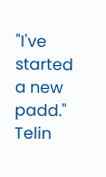"I've started a new padd." Telin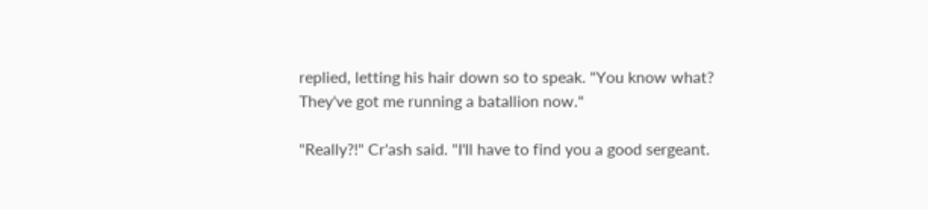replied, letting his hair down so to speak. "You know what? They've got me running a batallion now."

"Really?!" Cr'ash said. "I'll have to find you a good sergeant.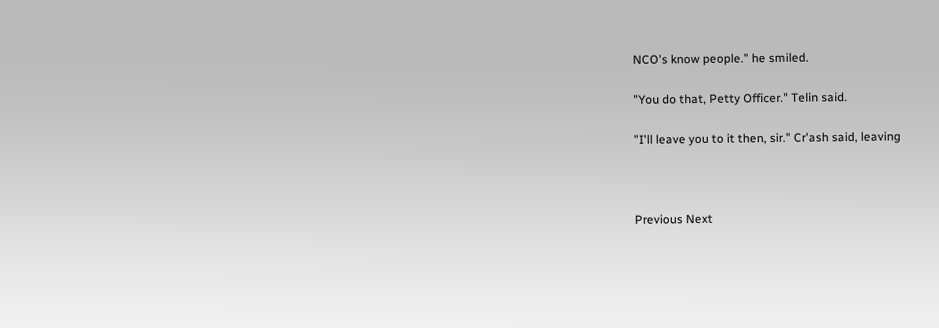NCO's know people." he smiled.

"You do that, Petty Officer." Telin said.

"I'll leave you to it then, sir." Cr'ash said, leaving



Previous Next